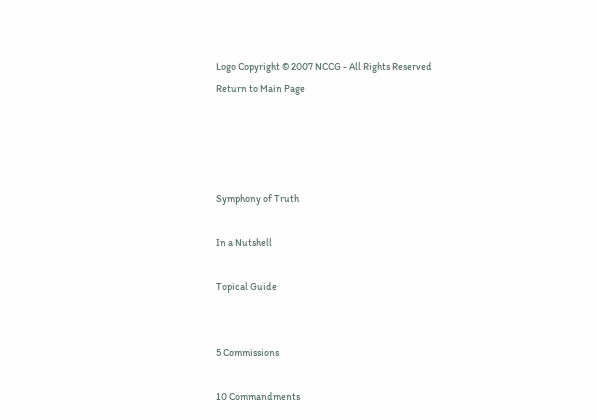Logo Copyright © 2007 NCCG - All Rights Reserved
Return to Main Page




Symphony of Truth

In a Nutshell

Topical Guide


5 Commissions

10 Commandments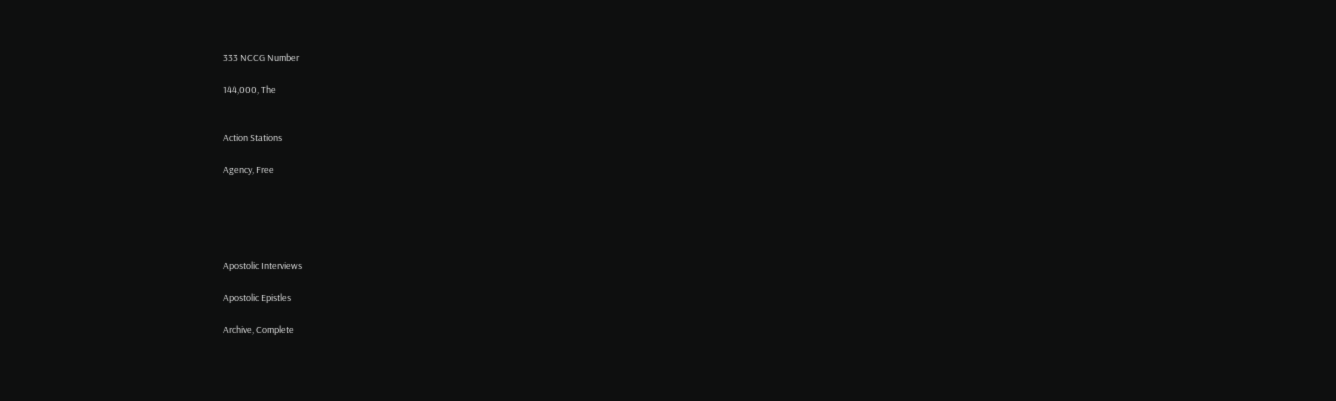333 NCCG Number

144,000, The


Action Stations

Agency, Free





Apostolic Interviews

Apostolic Epistles

Archive, Complete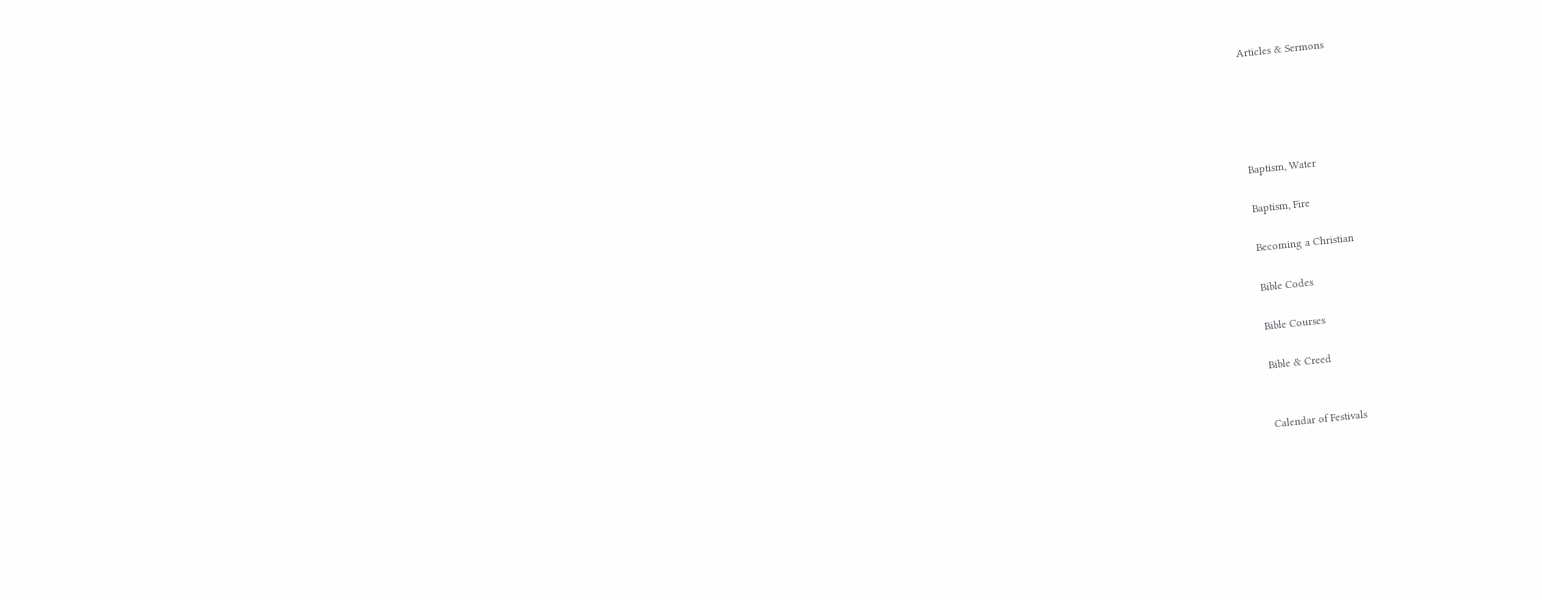Articles & Sermons





Baptism, Water

Baptism, Fire

Becoming a Christian

Bible Codes

Bible Courses

Bible & Creed


Calendar of Festivals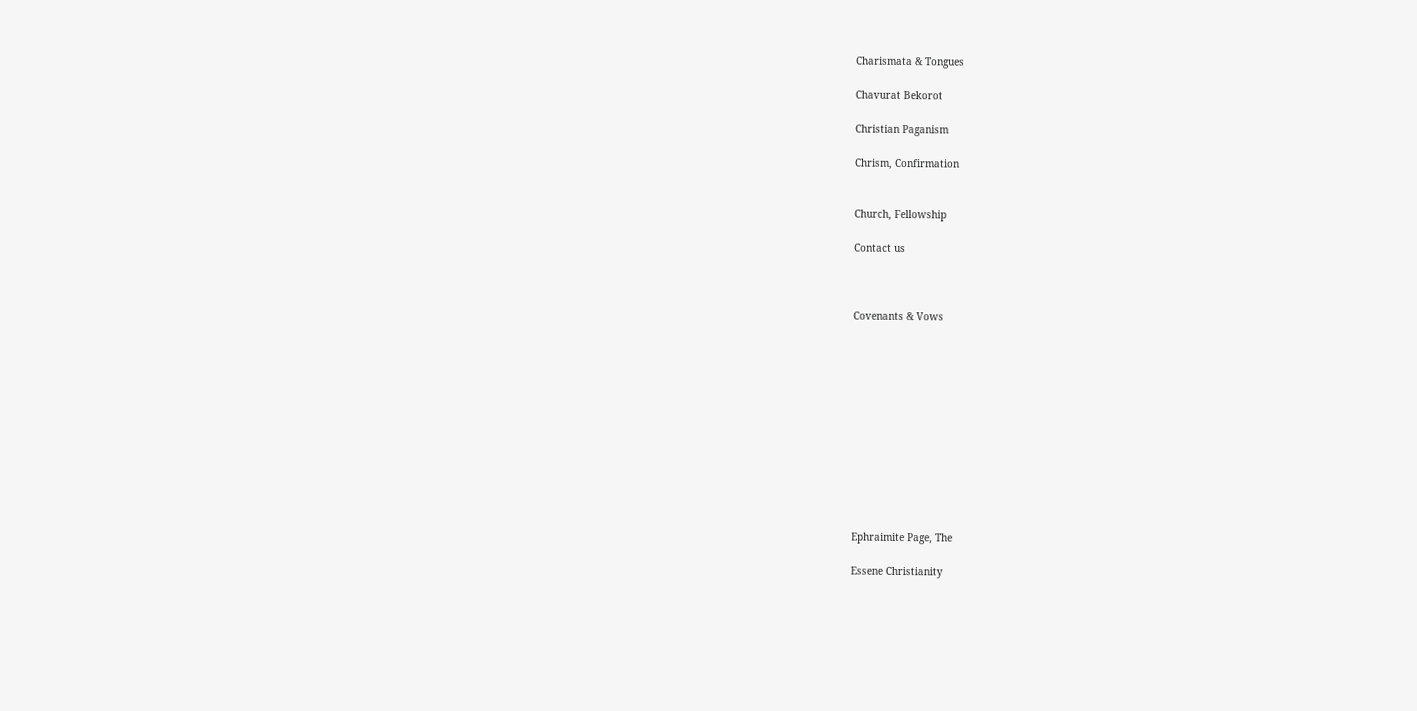Charismata & Tongues

Chavurat Bekorot

Christian Paganism

Chrism, Confirmation


Church, Fellowship

Contact us



Covenants & Vows












Ephraimite Page, The

Essene Christianity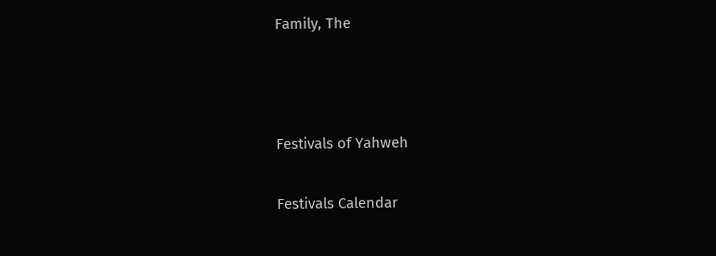Family, The



Festivals of Yahweh

Festivals Calendar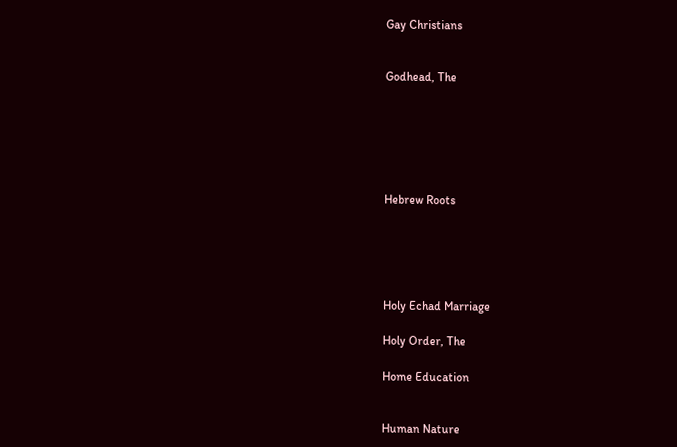Gay Christians


Godhead, The






Hebrew Roots





Holy Echad Marriage

Holy Order, The

Home Education


Human Nature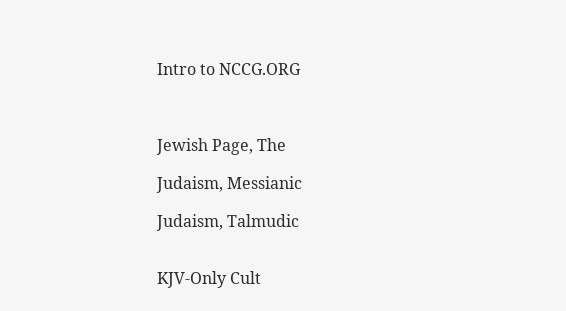Intro to NCCG.ORG



Jewish Page, The

Judaism, Messianic

Judaism, Talmudic


KJV-Only Cult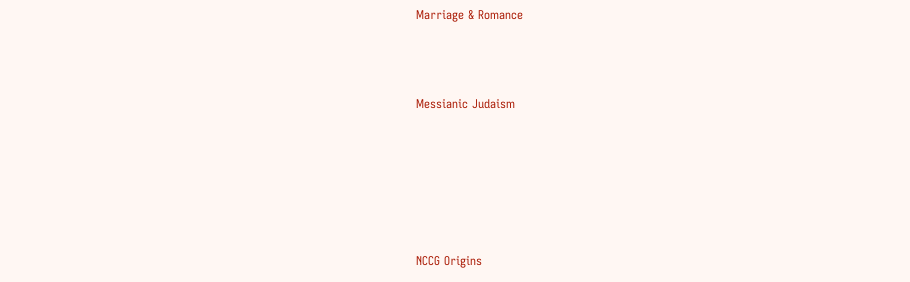Marriage & Romance



Messianic Judaism






NCCG Origins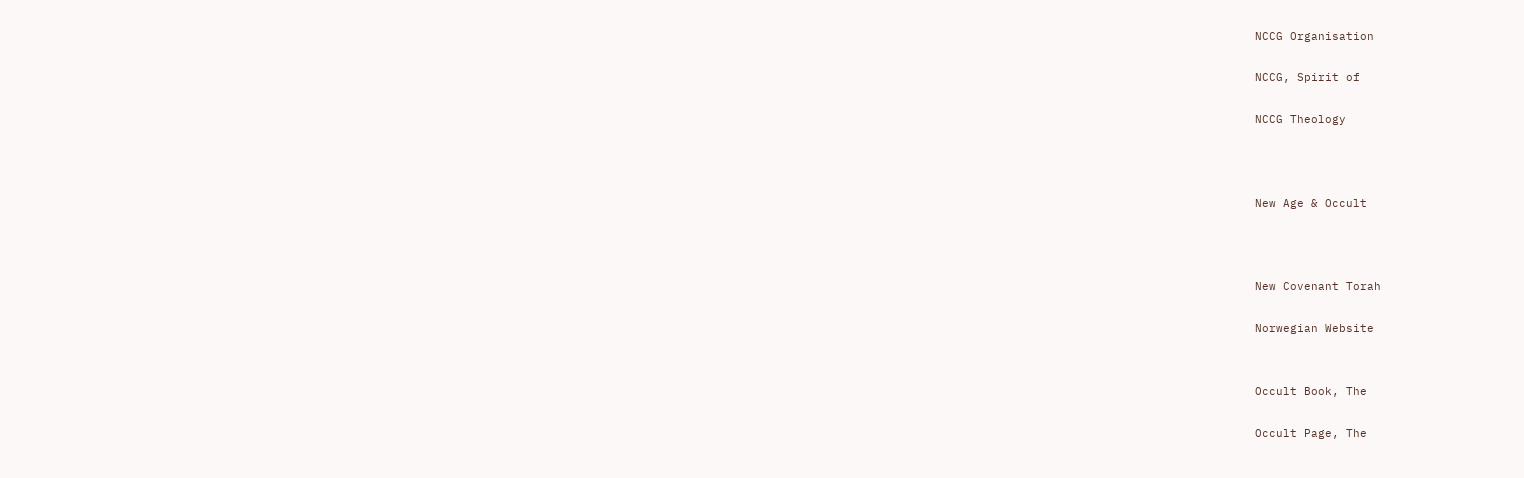NCCG Organisation

NCCG, Spirit of

NCCG Theology



New Age & Occult



New Covenant Torah

Norwegian Website


Occult Book, The

Occult Page, The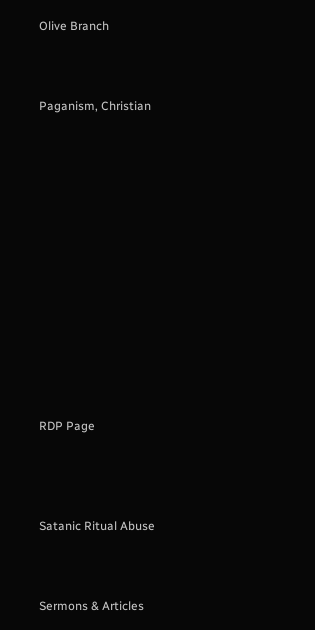Olive Branch



Paganism, Christian















RDP Page




Satanic Ritual Abuse



Sermons & Articles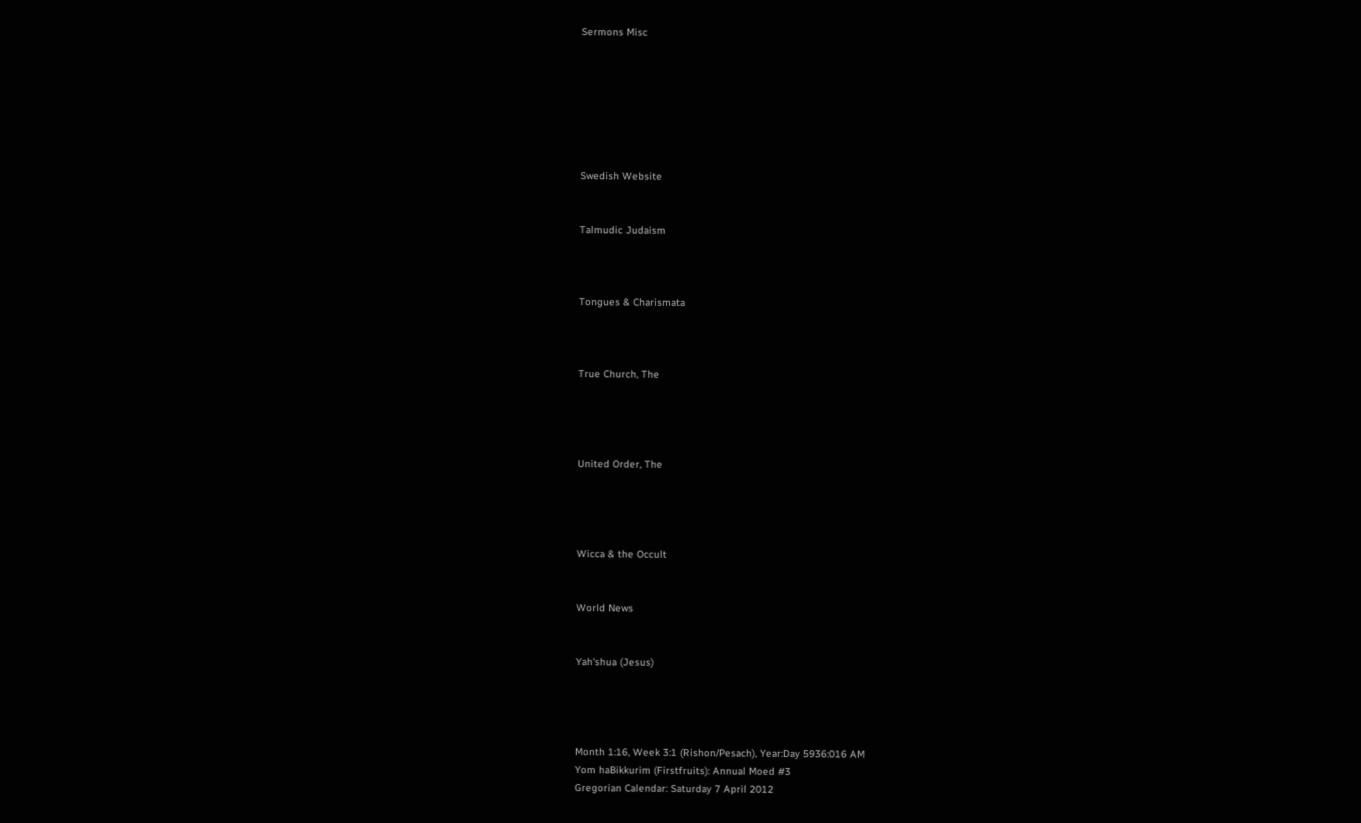Sermons Misc







Swedish Website


Talmudic Judaism



Tongues & Charismata



True Church, The




United Order, The




Wicca & the Occult


World News


Yah'shua (Jesus)




Month 1:16, Week 3:1 (Rishon/Pesach), Year:Day 5936:016 AM
Yom haBikkurim (Firstfruits): Annual Moed #3
Gregorian Calendar: Saturday 7 April 2012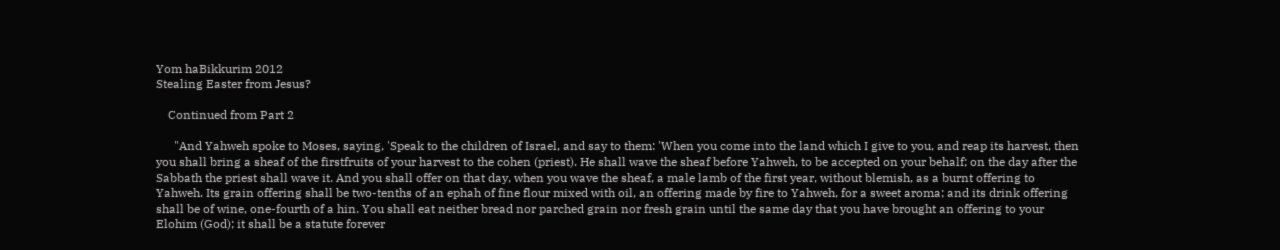Yom haBikkurim 2012
Stealing Easter from Jesus?

    Continued from Part 2

      "And Yahweh spoke to Moses, saying, 'Speak to the children of Israel, and say to them: 'When you come into the land which I give to you, and reap its harvest, then you shall bring a sheaf of the firstfruits of your harvest to the cohen (priest). He shall wave the sheaf before Yahweh, to be accepted on your behalf; on the day after the Sabbath the priest shall wave it. And you shall offer on that day, when you wave the sheaf, a male lamb of the first year, without blemish, as a burnt offering to Yahweh. Its grain offering shall be two-tenths of an ephah of fine flour mixed with oil, an offering made by fire to Yahweh, for a sweet aroma; and its drink offering shall be of wine, one-fourth of a hin. You shall eat neither bread nor parched grain nor fresh grain until the same day that you have brought an offering to your Elohim (God); it shall be a statute forever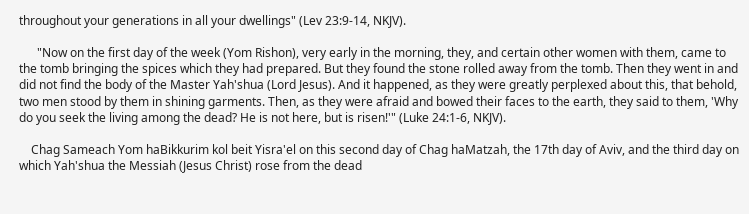throughout your generations in all your dwellings" (Lev 23:9-14, NKJV).

      "Now on the first day of the week (Yom Rishon), very early in the morning, they, and certain other women with them, came to the tomb bringing the spices which they had prepared. But they found the stone rolled away from the tomb. Then they went in and did not find the body of the Master Yah'shua (Lord Jesus). And it happened, as they were greatly perplexed about this, that behold, two men stood by them in shining garments. Then, as they were afraid and bowed their faces to the earth, they said to them, 'Why do you seek the living among the dead? He is not here, but is risen!'" (Luke 24:1-6, NKJV).

    Chag Sameach Yom haBikkurim kol beit Yisra'el on this second day of Chag haMatzah, the 17th day of Aviv, and the third day on which Yah'shua the Messiah (Jesus Christ) rose from the dead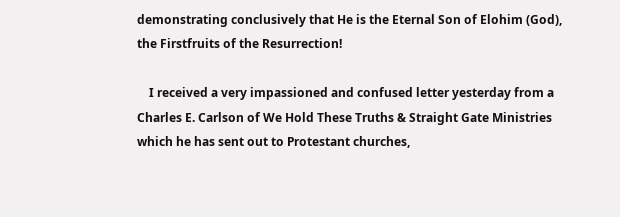demonstrating conclusively that He is the Eternal Son of Elohim (God), the Firstfruits of the Resurrection!

    I received a very impassioned and confused letter yesterday from a Charles E. Carlson of We Hold These Truths & Straight Gate Ministries which he has sent out to Protestant churches,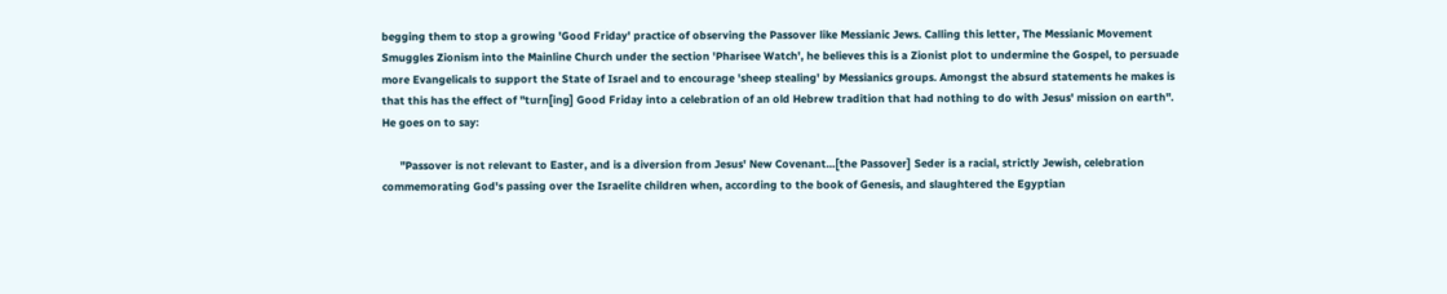begging them to stop a growing 'Good Friday' practice of observing the Passover like Messianic Jews. Calling this letter, The Messianic Movement Smuggles Zionism into the Mainline Church under the section 'Pharisee Watch', he believes this is a Zionist plot to undermine the Gospel, to persuade more Evangelicals to support the State of Israel and to encourage 'sheep stealing' by Messianics groups. Amongst the absurd statements he makes is that this has the effect of "turn[ing] Good Friday into a celebration of an old Hebrew tradition that had nothing to do with Jesus' mission on earth". He goes on to say:

      "Passover is not relevant to Easter, and is a diversion from Jesus' New Covenant...[the Passover] Seder is a racial, strictly Jewish, celebration commemorating God's passing over the Israelite children when, according to the book of Genesis, and slaughtered the Egyptian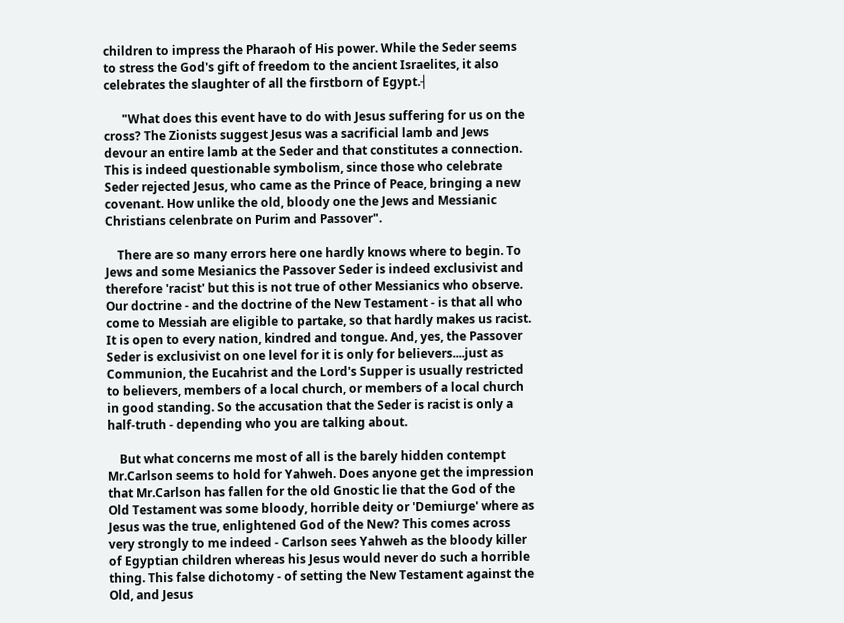children to impress the Pharaoh of His power. While the Seder seems to stress the God's gift of freedom to the ancient Israelites, it also celebrates the slaughter of all the firstborn of Egypt.┤

      "What does this event have to do with Jesus suffering for us on the cross? The Zionists suggest Jesus was a sacrificial lamb and Jews devour an entire lamb at the Seder and that constitutes a connection. This is indeed questionable symbolism, since those who celebrate Seder rejected Jesus, who came as the Prince of Peace, bringing a new covenant. How unlike the old, bloody one the Jews and Messianic Christians celenbrate on Purim and Passover".

    There are so many errors here one hardly knows where to begin. To Jews and some Mesianics the Passover Seder is indeed exclusivist and therefore 'racist' but this is not true of other Messianics who observe. Our doctrine - and the doctrine of the New Testament - is that all who come to Messiah are eligible to partake, so that hardly makes us racist. It is open to every nation, kindred and tongue. And, yes, the Passover Seder is exclusivist on one level for it is only for believers....just as Communion, the Eucahrist and the Lord's Supper is usually restricted to believers, members of a local church, or members of a local church in good standing. So the accusation that the Seder is racist is only a half-truth - depending who you are talking about.

    But what concerns me most of all is the barely hidden contempt Mr.Carlson seems to hold for Yahweh. Does anyone get the impression that Mr.Carlson has fallen for the old Gnostic lie that the God of the Old Testament was some bloody, horrible deity or 'Demiurge' where as Jesus was the true, enlightened God of the New? This comes across very strongly to me indeed - Carlson sees Yahweh as the bloody killer of Egyptian children whereas his Jesus would never do such a horrible thing. This false dichotomy - of setting the New Testament against the Old, and Jesus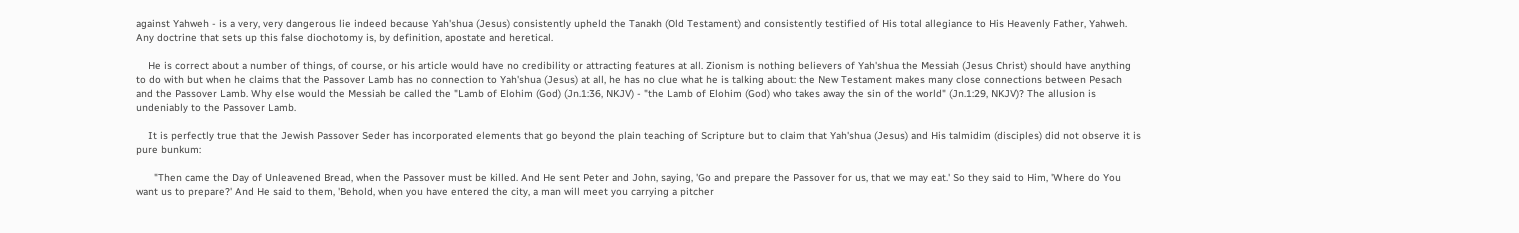against Yahweh - is a very, very dangerous lie indeed because Yah'shua (Jesus) consistently upheld the Tanakh (Old Testament) and consistently testified of His total allegiance to His Heavenly Father, Yahweh. Any doctrine that sets up this false diochotomy is, by definition, apostate and heretical.

    He is correct about a number of things, of course, or his article would have no credibility or attracting features at all. Zionism is nothing believers of Yah'shua the Messiah (Jesus Christ) should have anything to do with but when he claims that the Passover Lamb has no connection to Yah'shua (Jesus) at all, he has no clue what he is talking about: the New Testament makes many close connections between Pesach and the Passover Lamb. Why else would the Messiah be called the "Lamb of Elohim (God) (Jn.1:36, NKJV) - "the Lamb of Elohim (God) who takes away the sin of the world" (Jn.1:29, NKJV)? The allusion is undeniably to the Passover Lamb.

    It is perfectly true that the Jewish Passover Seder has incorporated elements that go beyond the plain teaching of Scripture but to claim that Yah'shua (Jesus) and His talmidim (disciples) did not observe it is pure bunkum:

      "Then came the Day of Unleavened Bread, when the Passover must be killed. And He sent Peter and John, saying, 'Go and prepare the Passover for us, that we may eat.' So they said to Him, 'Where do You want us to prepare?' And He said to them, 'Behold, when you have entered the city, a man will meet you carrying a pitcher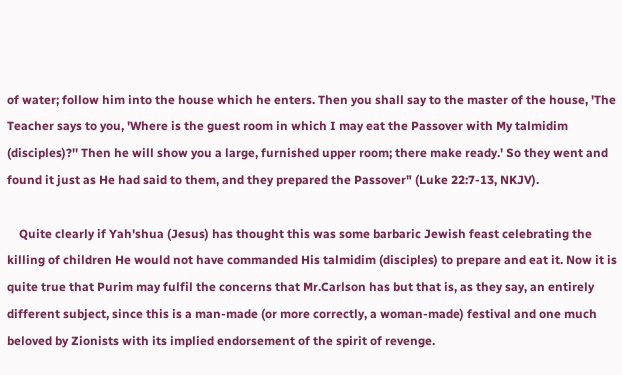of water; follow him into the house which he enters. Then you shall say to the master of the house, 'The Teacher says to you, 'Where is the guest room in which I may eat the Passover with My talmidim (disciples)?'' Then he will show you a large, furnished upper room; there make ready.' So they went and found it just as He had said to them, and they prepared the Passover" (Luke 22:7-13, NKJV).

    Quite clearly if Yah'shua (Jesus) has thought this was some barbaric Jewish feast celebrating the killing of children He would not have commanded His talmidim (disciples) to prepare and eat it. Now it is quite true that Purim may fulfil the concerns that Mr.Carlson has but that is, as they say, an entirely different subject, since this is a man-made (or more correctly, a woman-made) festival and one much beloved by Zionists with its implied endorsement of the spirit of revenge.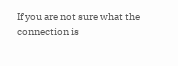If you are not sure what the connection is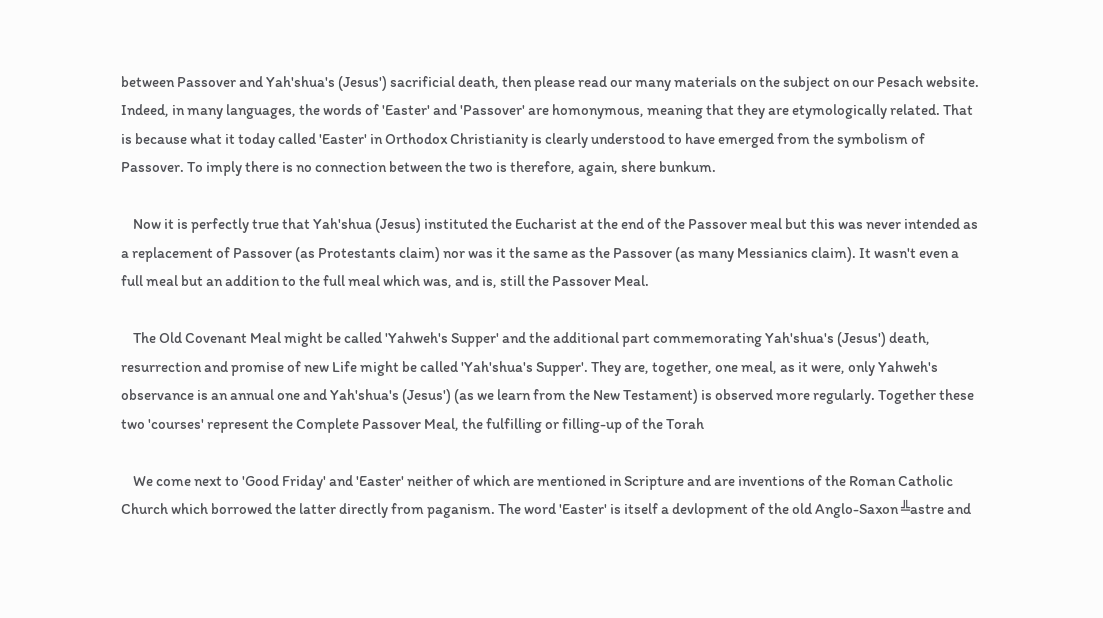between Passover and Yah'shua's (Jesus') sacrificial death, then please read our many materials on the subject on our Pesach website. Indeed, in many languages, the words of 'Easter' and 'Passover' are homonymous, meaning that they are etymologically related. That is because what it today called 'Easter' in Orthodox Christianity is clearly understood to have emerged from the symbolism of Passover. To imply there is no connection between the two is therefore, again, shere bunkum.

    Now it is perfectly true that Yah'shua (Jesus) instituted the Eucharist at the end of the Passover meal but this was never intended as a replacement of Passover (as Protestants claim) nor was it the same as the Passover (as many Messianics claim). It wasn't even a full meal but an addition to the full meal which was, and is, still the Passover Meal.

    The Old Covenant Meal might be called 'Yahweh's Supper' and the additional part commemorating Yah'shua's (Jesus') death, resurrection and promise of new Life might be called 'Yah'shua's Supper'. They are, together, one meal, as it were, only Yahweh's observance is an annual one and Yah'shua's (Jesus') (as we learn from the New Testament) is observed more regularly. Together these two 'courses' represent the Complete Passover Meal, the fulfilling or filling-up of the Torah

    We come next to 'Good Friday' and 'Easter' neither of which are mentioned in Scripture and are inventions of the Roman Catholic Church which borrowed the latter directly from paganism. The word 'Easter' is itself a devlopment of the old Anglo-Saxon ╩astre and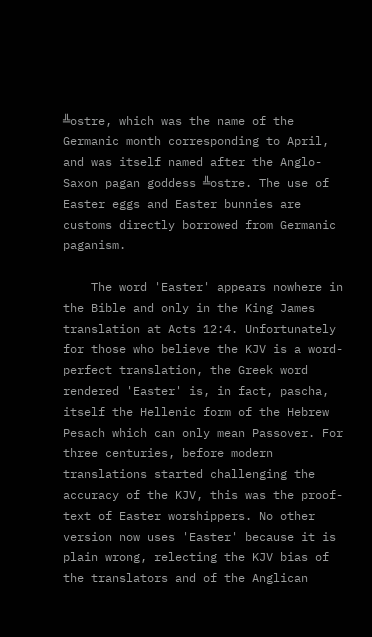╩ostre, which was the name of the Germanic month corresponding to April, and was itself named after the Anglo-Saxon pagan goddess ╩ostre. The use of Easter eggs and Easter bunnies are customs directly borrowed from Germanic paganism.

    The word 'Easter' appears nowhere in the Bible and only in the King James translation at Acts 12:4. Unfortunately for those who believe the KJV is a word-perfect translation, the Greek word rendered 'Easter' is, in fact, pascha, itself the Hellenic form of the Hebrew Pesach which can only mean Passover. For three centuries, before modern translations started challenging the accuracy of the KJV, this was the proof-text of Easter worshippers. No other version now uses 'Easter' because it is plain wrong, relecting the KJV bias of the translators and of the Anglican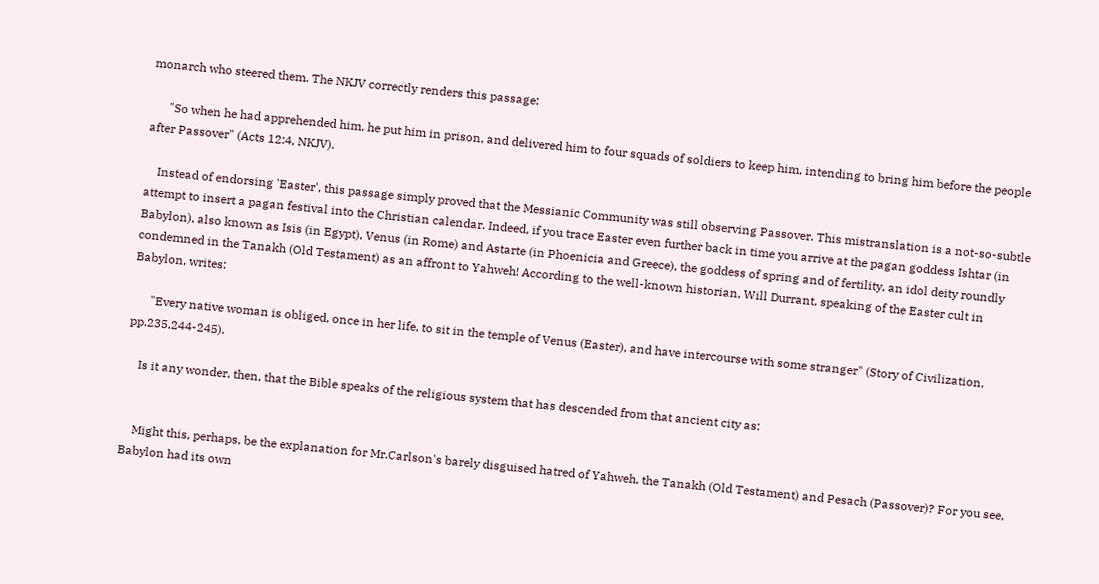monarch who steered them. The NKJV correctly renders this passage:

      "So when he had apprehended him, he put him in prison, and delivered him to four squads of soldiers to keep him, intending to bring him before the people after Passover" (Acts 12:4, NKJV).

    Instead of endorsing 'Easter', this passage simply proved that the Messianic Community was still observing Passover. This mistranslation is a not-so-subtle attempt to insert a pagan festival into the Christian calendar. Indeed, if you trace Easter even further back in time you arrive at the pagan goddess Ishtar (in Babylon), also known as Isis (in Egypt), Venus (in Rome) and Astarte (in Phoenicia and Greece), the goddess of spring and of fertility, an idol deity roundly condemned in the Tanakh (Old Testament) as an affront to Yahweh! According to the well-known historian, Will Durrant, speaking of the Easter cult in Babylon, writes:

      "Every native woman is obliged, once in her life, to sit in the temple of Venus (Easter), and have intercourse with some stranger" (Story of Civilization, pp.235,244-245).

    Is it any wonder, then, that the Bible speaks of the religious system that has descended from that ancient city as:


    Might this, perhaps, be the explanation for Mr.Carlson's barely disguised hatred of Yahweh, the Tanakh (Old Testament) and Pesach (Passover)? For you see, Babylon had its own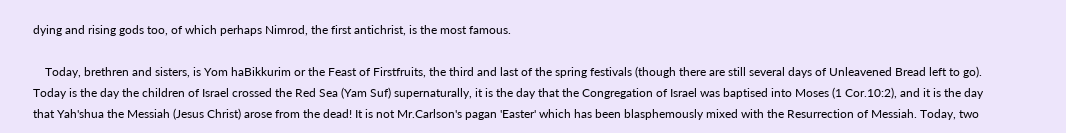dying and rising gods too, of which perhaps Nimrod, the first antichrist, is the most famous.

    Today, brethren and sisters, is Yom haBikkurim or the Feast of Firstfruits, the third and last of the spring festivals (though there are still several days of Unleavened Bread left to go). Today is the day the children of Israel crossed the Red Sea (Yam Suf) supernaturally, it is the day that the Congregation of Israel was baptised into Moses (1 Cor.10:2), and it is the day that Yah'shua the Messiah (Jesus Christ) arose from the dead! It is not Mr.Carlson's pagan 'Easter' which has been blasphemously mixed with the Resurrection of Messiah. Today, two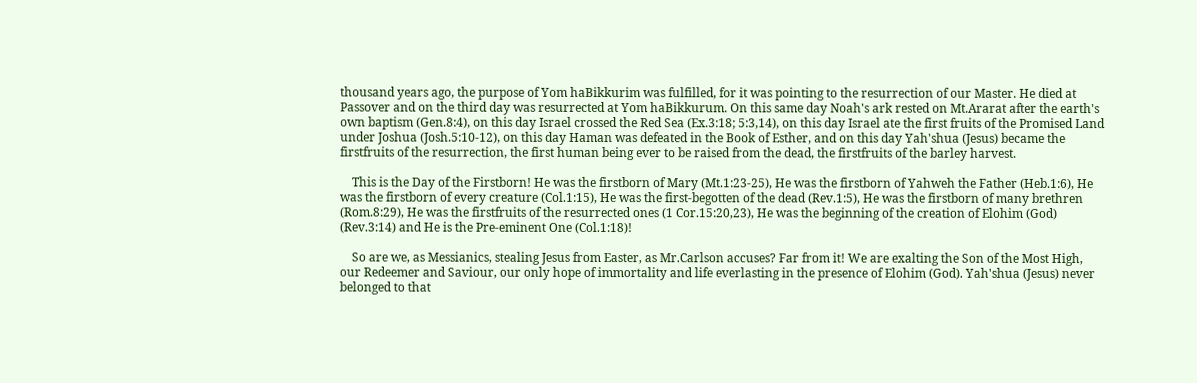thousand years ago, the purpose of Yom haBikkurim was fulfilled, for it was pointing to the resurrection of our Master. He died at Passover and on the third day was resurrected at Yom haBikkurum. On this same day Noah's ark rested on Mt.Ararat after the earth's own baptism (Gen.8:4), on this day Israel crossed the Red Sea (Ex.3:18; 5:3,14), on this day Israel ate the first fruits of the Promised Land under Joshua (Josh.5:10-12), on this day Haman was defeated in the Book of Esther, and on this day Yah'shua (Jesus) became the firstfruits of the resurrection, the first human being ever to be raised from the dead, the firstfruits of the barley harvest.

    This is the Day of the Firstborn! He was the firstborn of Mary (Mt.1:23-25), He was the firstborn of Yahweh the Father (Heb.1:6), He was the firstborn of every creature (Col.1:15), He was the first-begotten of the dead (Rev.1:5), He was the firstborn of many brethren (Rom.8:29), He was the firstfruits of the resurrected ones (1 Cor.15:20,23), He was the beginning of the creation of Elohim (God) (Rev.3:14) and He is the Pre-eminent One (Col.1:18)!

    So are we, as Messianics, stealing Jesus from Easter, as Mr.Carlson accuses? Far from it! We are exalting the Son of the Most High, our Redeemer and Saviour, our only hope of immortality and life everlasting in the presence of Elohim (God). Yah'shua (Jesus) never belonged to that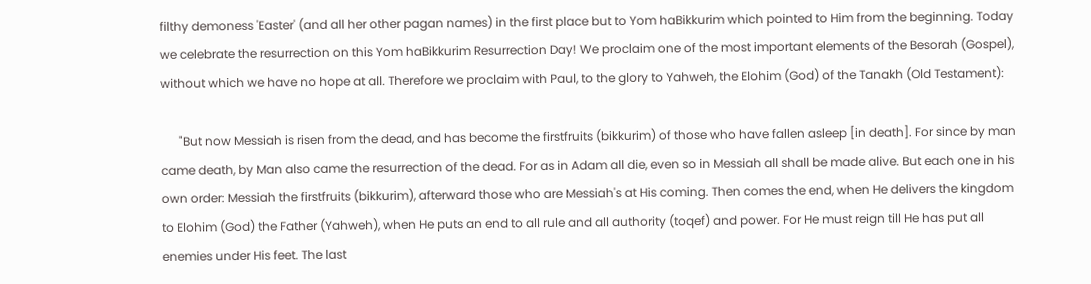filthy demoness 'Easter' (and all her other pagan names) in the first place but to Yom haBikkurim which pointed to Him from the beginning. Today we celebrate the resurrection on this Yom haBikkurim Resurrection Day! We proclaim one of the most important elements of the Besorah (Gospel), without which we have no hope at all. Therefore we proclaim with Paul, to the glory to Yahweh, the Elohim (God) of the Tanakh (Old Testament):

      "But now Messiah is risen from the dead, and has become the firstfruits (bikkurim) of those who have fallen asleep [in death]. For since by man came death, by Man also came the resurrection of the dead. For as in Adam all die, even so in Messiah all shall be made alive. But each one in his own order: Messiah the firstfruits (bikkurim), afterward those who are Messiah's at His coming. Then comes the end, when He delivers the kingdom to Elohim (God) the Father (Yahweh), when He puts an end to all rule and all authority (toqef) and power. For He must reign till He has put all enemies under His feet. The last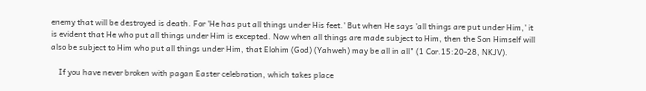enemy that will be destroyed is death. For 'He has put all things under His feet.' But when He says 'all things are put under Him,' it is evident that He who put all things under Him is excepted. Now when all things are made subject to Him, then the Son Himself will also be subject to Him who put all things under Him, that Elohim (God) (Yahweh) may be all in all" (1 Cor.15:20-28, NKJV).

    If you have never broken with pagan Easter celebration, which takes place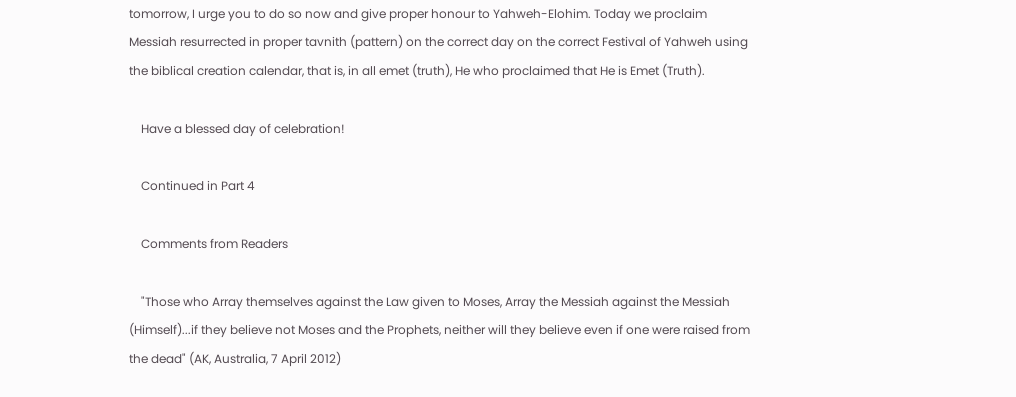tomorrow, I urge you to do so now and give proper honour to Yahweh-Elohim. Today we proclaim Messiah resurrected in proper tavnith (pattern) on the correct day on the correct Festival of Yahweh using the biblical creation calendar, that is, in all emet (truth), He who proclaimed that He is Emet (Truth).

    Have a blessed day of celebration!

    Continued in Part 4

    Comments from Readers

    "Those who Array themselves against the Law given to Moses, Array the Messiah against the Messiah (Himself)...if they believe not Moses and the Prophets, neither will they believe even if one were raised from the dead" (AK, Australia, 7 April 2012)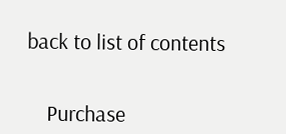back to list of contents


    Purchase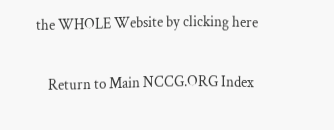the WHOLE Website by clicking here

    Return to Main NCCG.ORG Index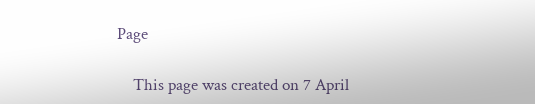Page

    This page was created on 7 April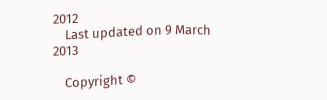2012
    Last updated on 9 March 2013

    Copyright ©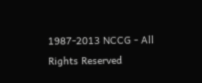1987-2013 NCCG - All Rights Reserved